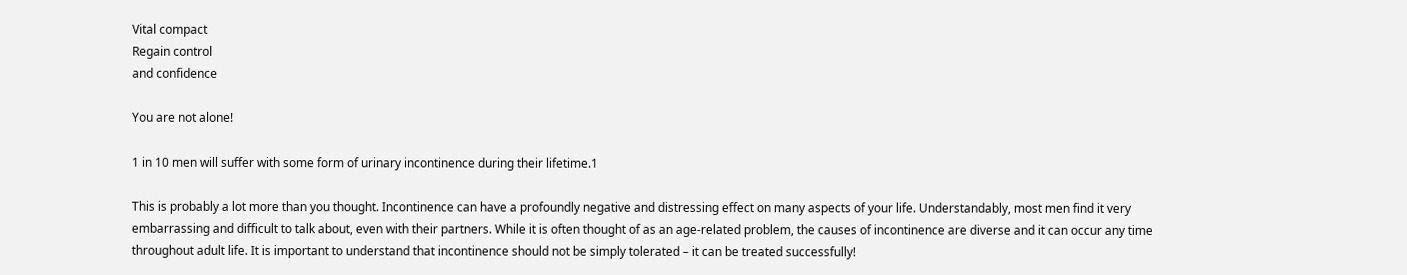Vital compact
Regain control
and confidence

You are not alone!

1 in 10 men will suffer with some form of urinary incontinence during their lifetime.1

This is probably a lot more than you thought. Incontinence can have a profoundly negative and distressing effect on many aspects of your life. Understandably, most men find it very embarrassing and difficult to talk about, even with their partners. While it is often thought of as an age-related problem, the causes of incontinence are diverse and it can occur any time throughout adult life. It is important to understand that incontinence should not be simply tolerated – it can be treated successfully!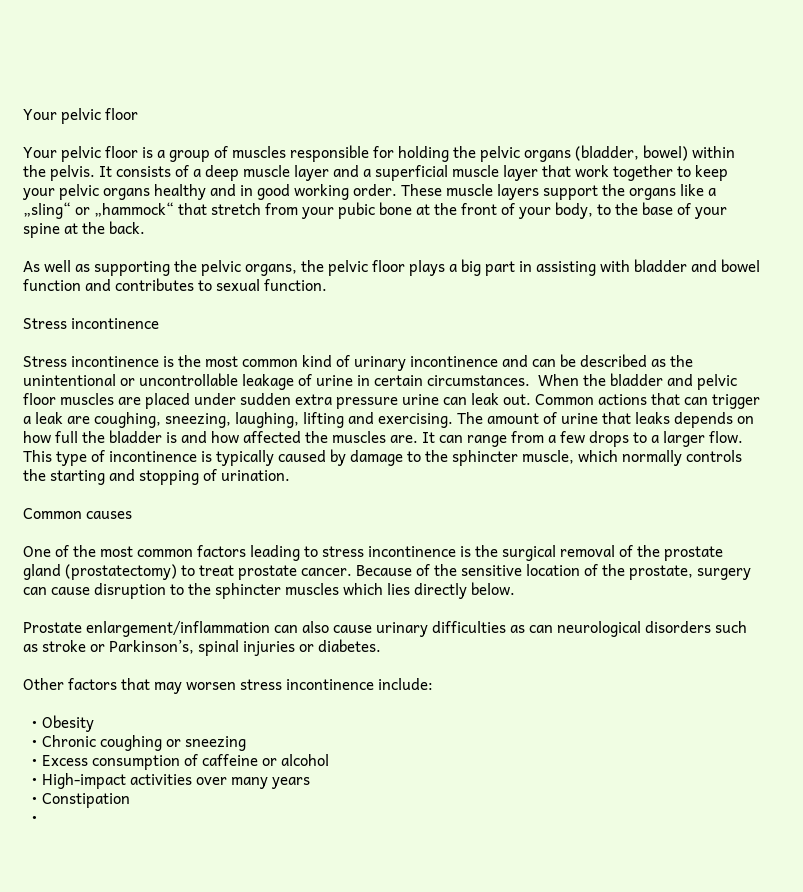Your pelvic floor

Your pelvic floor is a group of muscles responsible for holding the pelvic organs (bladder, bowel) within the pelvis. It consists of a deep muscle layer and a superficial muscle layer that work together to keep your pelvic organs healthy and in good working order. These muscle layers support the organs like a „sling“ or „hammock“ that stretch from your pubic bone at the front of your body, to the base of your spine at the back.

As well as supporting the pelvic organs, the pelvic floor plays a big part in assisting with bladder and bowel function and contributes to sexual function.

Stress incontinence

Stress incontinence is the most common kind of urinary incontinence and can be described as the unintentional or uncontrollable leakage of urine in certain circumstances.  When the bladder and pelvic floor muscles are placed under sudden extra pressure urine can leak out. Common actions that can trigger a leak are coughing, sneezing, laughing, lifting and exercising. The amount of urine that leaks depends on how full the bladder is and how affected the muscles are. It can range from a few drops to a larger flow. This type of incontinence is typically caused by damage to the sphincter muscle, which normally controls the starting and stopping of urination.

Common causes

One of the most common factors leading to stress incontinence is the surgical removal of the prostate gland (prostatectomy) to treat prostate cancer. Because of the sensitive location of the prostate, surgery can cause disruption to the sphincter muscles which lies directly below.

Prostate enlargement/inflammation can also cause urinary difficulties as can neurological disorders such as stroke or Parkinson’s, spinal injuries or diabetes.

Other factors that may worsen stress incontinence include:

  • Obesity
  • Chronic coughing or sneezing
  • Excess consumption of caffeine or alcohol
  • High-impact activities over many years
  • Constipation
  •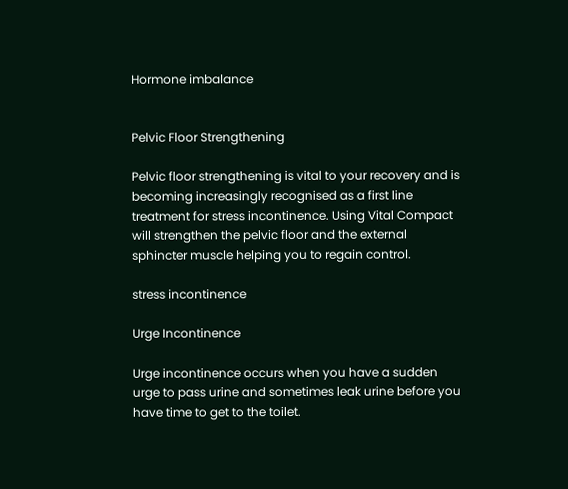Hormone imbalance


Pelvic Floor Strengthening

Pelvic floor strengthening is vital to your recovery and is becoming increasingly recognised as a first line treatment for stress incontinence. Using Vital Compact will strengthen the pelvic floor and the external sphincter muscle helping you to regain control.

stress incontinence

Urge Incontinence

Urge incontinence occurs when you have a sudden urge to pass urine and sometimes leak urine before you have time to get to the toilet.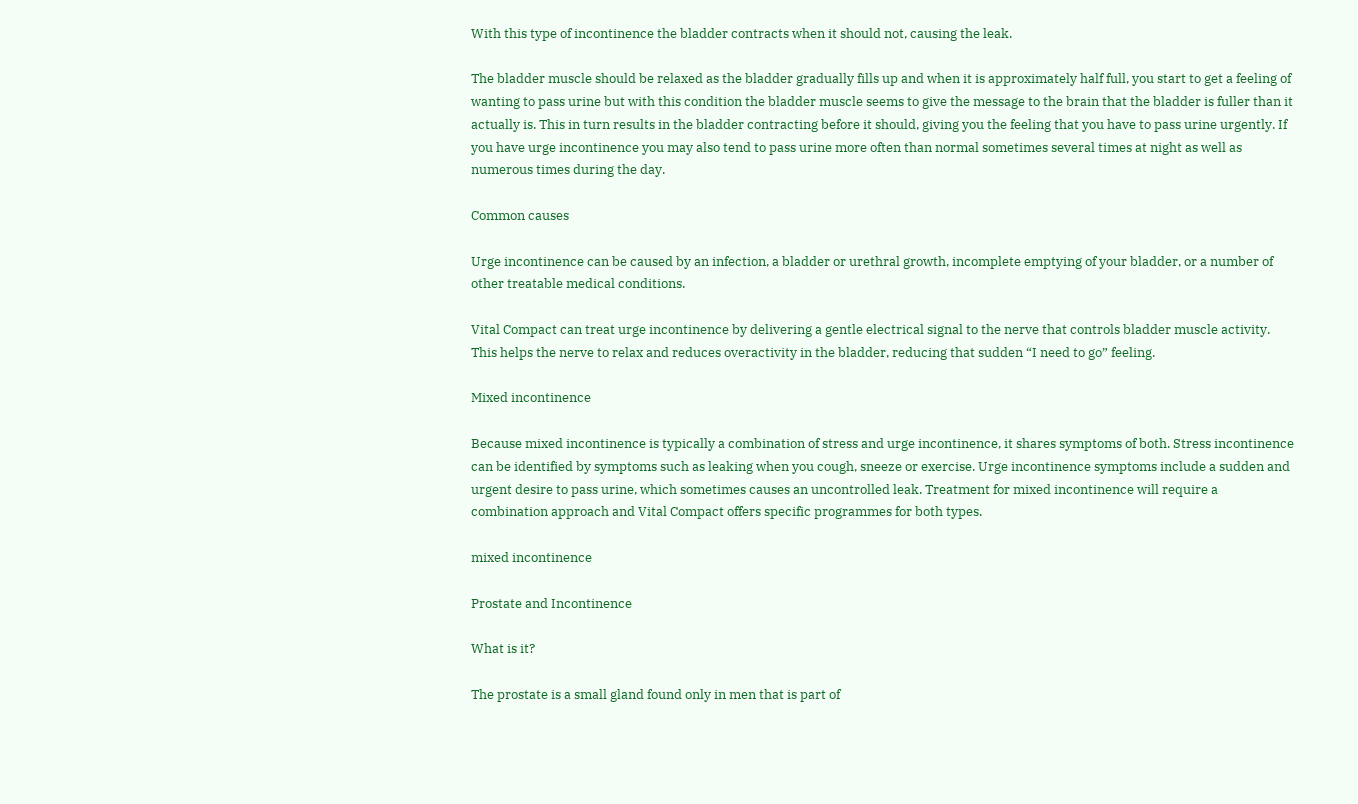With this type of incontinence the bladder contracts when it should not, causing the leak.

The bladder muscle should be relaxed as the bladder gradually fills up and when it is approximately half full, you start to get a feeling of wanting to pass urine but with this condition the bladder muscle seems to give the message to the brain that the bladder is fuller than it actually is. This in turn results in the bladder contracting before it should, giving you the feeling that you have to pass urine urgently. If you have urge incontinence you may also tend to pass urine more often than normal sometimes several times at night as well as numerous times during the day.

Common causes

Urge incontinence can be caused by an infection, a bladder or urethral growth, incomplete emptying of your bladder, or a number of other treatable medical conditions.

Vital Compact can treat urge incontinence by delivering a gentle electrical signal to the nerve that controls bladder muscle activity. This helps the nerve to relax and reduces overactivity in the bladder, reducing that sudden “I need to go” feeling.

Mixed incontinence

Because mixed incontinence is typically a combination of stress and urge incontinence, it shares symptoms of both. Stress incontinence can be identified by symptoms such as leaking when you cough, sneeze or exercise. Urge incontinence symptoms include a sudden and urgent desire to pass urine, which sometimes causes an uncontrolled leak. Treatment for mixed incontinence will require a combination approach and Vital Compact offers specific programmes for both types.

mixed incontinence

Prostate and Incontinence

What is it?

The prostate is a small gland found only in men that is part of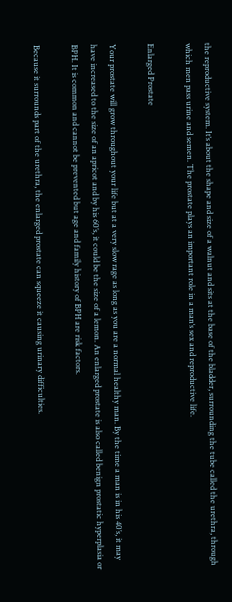the reproductive system. It‘s about the shape and size of a walnut and sits at the base of the bladder, surrounding the tube called the urethra, through which men pass urine and semen. The prostate plays an important role in a man‘s sex and reproductive life.

Enlarged Prostate

Your prostate will grow throughout your life but at a very slow rage as long as you are a normal healthy man. By the time a man is in his 40’s, it may have increased to the size of an apricot and by his 60’s, it could be the size of a lemon. An enlarged prostate is also called benign prostatic hyperplasia or BPH. It is common and cannot be prevented but age and family history of BPH are risk factors.

Because it surrounds part of the urethra, the enlarged prostate can squeeze it causing urinary difficulties.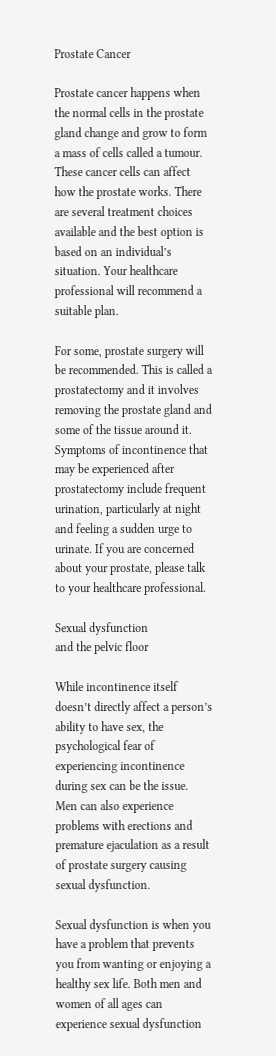Prostate Cancer

Prostate cancer happens when the normal cells in the prostate gland change and grow to form a mass of cells called a tumour. These cancer cells can affect how the prostate works. There are several treatment choices available and the best option is based on an individual’s situation. Your healthcare professional will recommend a suitable plan.

For some, prostate surgery will be recommended. This is called a prostatectomy and it involves removing the prostate gland and some of the tissue around it. Symptoms of incontinence that may be experienced after prostatectomy include frequent urination, particularly at night and feeling a sudden urge to urinate. If you are concerned about your prostate, please talk to your healthcare professional.

Sexual dysfunction
and the pelvic floor

While incontinence itself doesn’t directly affect a person’s ability to have sex, the psychological fear of experiencing incontinence during sex can be the issue. Men can also experience problems with erections and premature ejaculation as a result of prostate surgery causing sexual dysfunction.

Sexual dysfunction is when you have a problem that prevents you from wanting or enjoying a healthy sex life. Both men and women of all ages can experience sexual dysfunction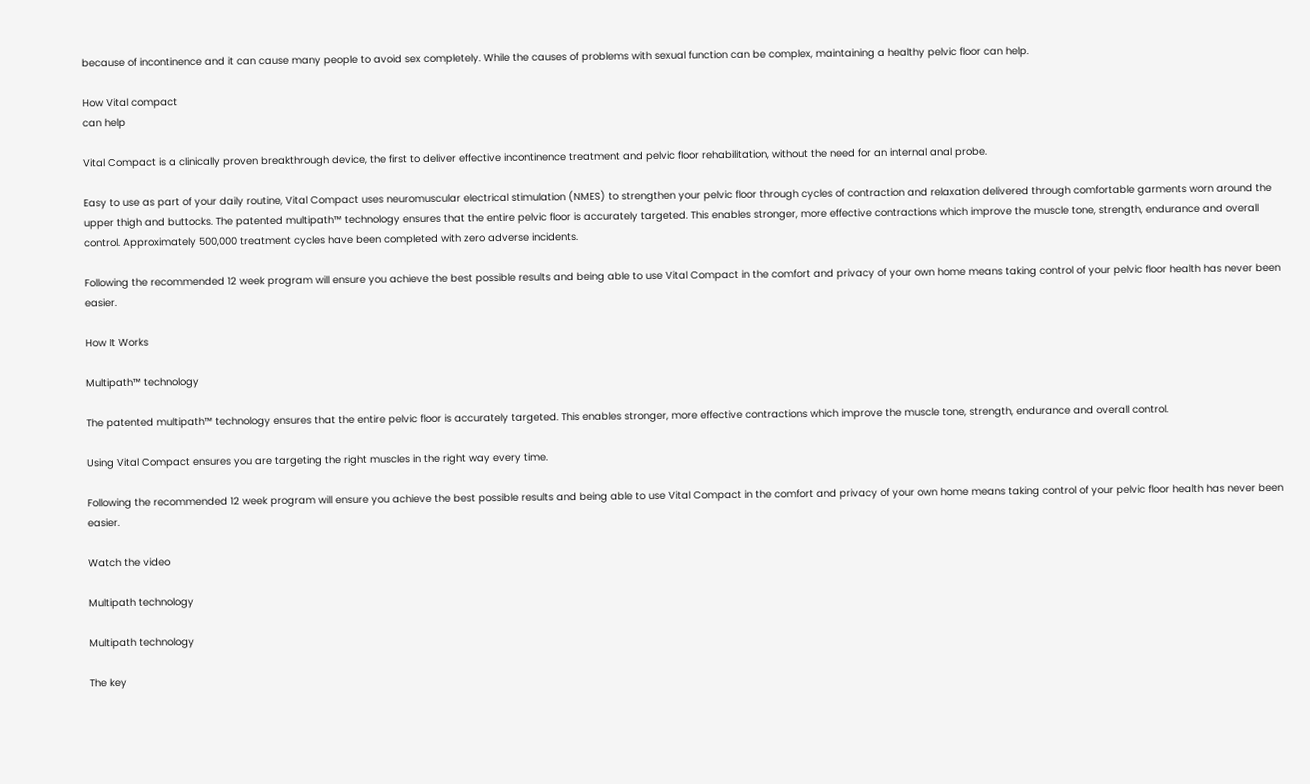because of incontinence and it can cause many people to avoid sex completely. While the causes of problems with sexual function can be complex, maintaining a healthy pelvic floor can help.

How Vital compact
can help

Vital Compact is a clinically proven breakthrough device, the first to deliver effective incontinence treatment and pelvic floor rehabilitation, without the need for an internal anal probe.

Easy to use as part of your daily routine, Vital Compact uses neuromuscular electrical stimulation (NMES) to strengthen your pelvic floor through cycles of contraction and relaxation delivered through comfortable garments worn around the upper thigh and buttocks. The patented multipath™ technology ensures that the entire pelvic floor is accurately targeted. This enables stronger, more effective contractions which improve the muscle tone, strength, endurance and overall control. Approximately 500,000 treatment cycles have been completed with zero adverse incidents.

Following the recommended 12 week program will ensure you achieve the best possible results and being able to use Vital Compact in the comfort and privacy of your own home means taking control of your pelvic floor health has never been easier.

How It Works

Multipath™ technology

The patented multipath™ technology ensures that the entire pelvic floor is accurately targeted. This enables stronger, more effective contractions which improve the muscle tone, strength, endurance and overall control.

Using Vital Compact ensures you are targeting the right muscles in the right way every time.

Following the recommended 12 week program will ensure you achieve the best possible results and being able to use Vital Compact in the comfort and privacy of your own home means taking control of your pelvic floor health has never been easier.

Watch the video

Multipath technology

Multipath technology

The key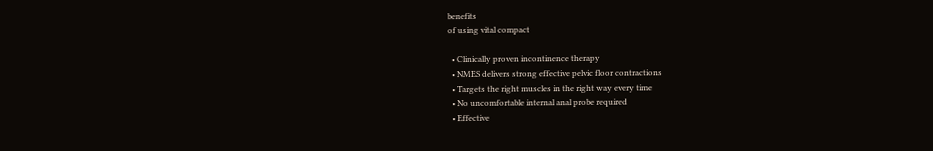benefits
of using vital compact

  • Clinically proven incontinence therapy
  • NMES delivers strong effective pelvic floor contractions
  • Targets the right muscles in the right way every time
  • No uncomfortable internal anal probe required
  • Effective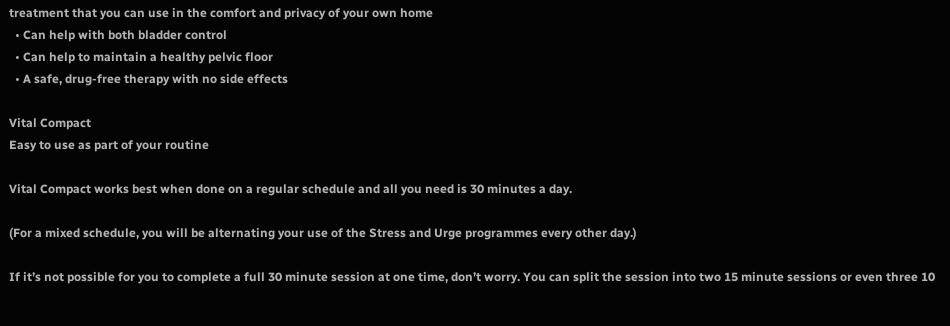treatment that you can use in the comfort and privacy of your own home
  • Can help with both bladder control
  • Can help to maintain a healthy pelvic floor
  • A safe, drug-free therapy with no side effects

Vital Compact
Easy to use as part of your routine

Vital Compact works best when done on a regular schedule and all you need is 30 minutes a day.

(For a mixed schedule, you will be alternating your use of the Stress and Urge programmes every other day.)

If it’s not possible for you to complete a full 30 minute session at one time, don’t worry. You can split the session into two 15 minute sessions or even three 10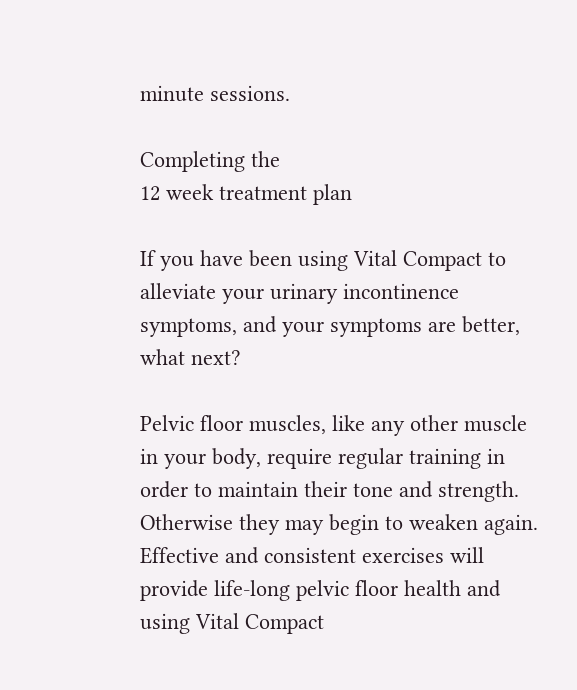minute sessions.

Completing the
12 week treatment plan

If you have been using Vital Compact to alleviate your urinary incontinence symptoms, and your symptoms are better, what next?

Pelvic floor muscles, like any other muscle in your body, require regular training in order to maintain their tone and strength. Otherwise they may begin to weaken again. Effective and consistent exercises will provide life-long pelvic floor health and using Vital Compact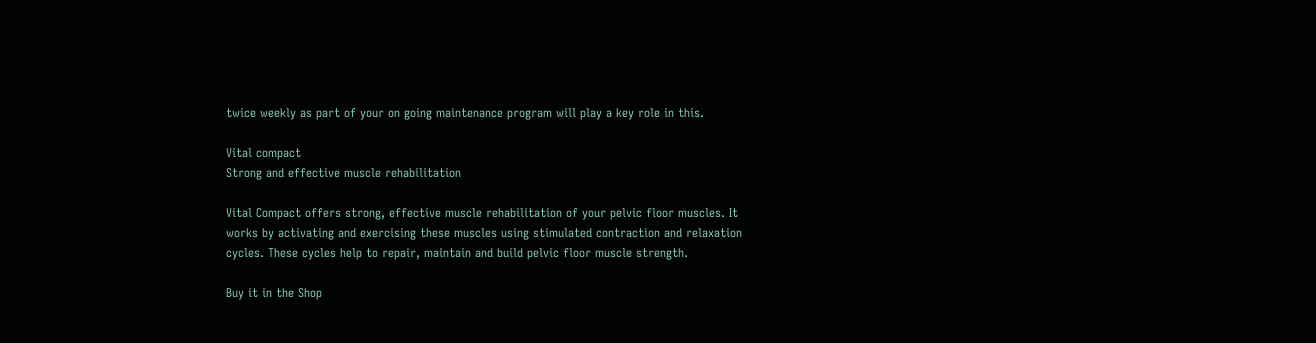twice weekly as part of your on going maintenance program will play a key role in this.

Vital compact
Strong and effective muscle rehabilitation

Vital Compact offers strong, effective muscle rehabilitation of your pelvic floor muscles. It works by activating and exercising these muscles using stimulated contraction and relaxation cycles. These cycles help to repair, maintain and build pelvic floor muscle strength.

Buy it in the Shop